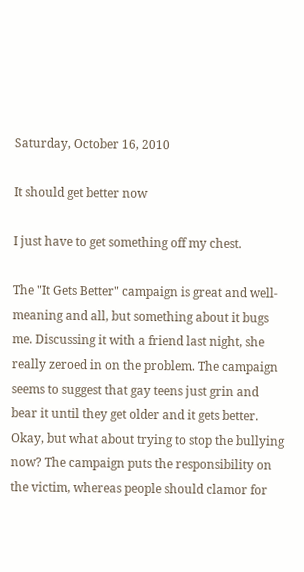Saturday, October 16, 2010

It should get better now

I just have to get something off my chest.

The "It Gets Better" campaign is great and well-meaning and all, but something about it bugs me. Discussing it with a friend last night, she really zeroed in on the problem. The campaign seems to suggest that gay teens just grin and bear it until they get older and it gets better. Okay, but what about trying to stop the bullying now? The campaign puts the responsibility on the victim, whereas people should clamor for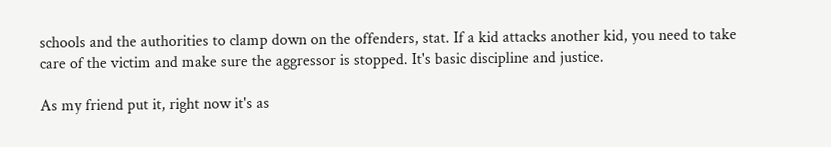schools and the authorities to clamp down on the offenders, stat. If a kid attacks another kid, you need to take care of the victim and make sure the aggressor is stopped. It's basic discipline and justice.

As my friend put it, right now it's as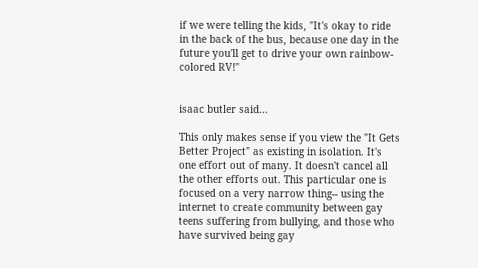if we were telling the kids, "It's okay to ride in the back of the bus, because one day in the future you'll get to drive your own rainbow-colored RV!"


isaac butler said...

This only makes sense if you view the "It Gets Better Project" as existing in isolation. It's one effort out of many. It doesn't cancel all the other efforts out. This particular one is focused on a very narrow thing-- using the internet to create community between gay teens suffering from bullying, and those who have survived being gay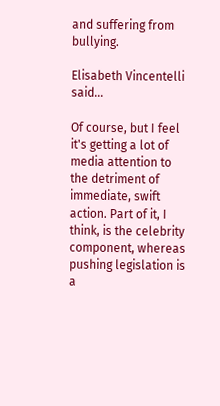and suffering from bullying.

Elisabeth Vincentelli said...

Of course, but I feel it's getting a lot of media attention to the detriment of immediate, swift action. Part of it, I think, is the celebrity component, whereas pushing legislation is a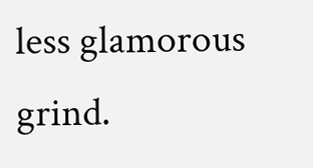less glamorous grind.